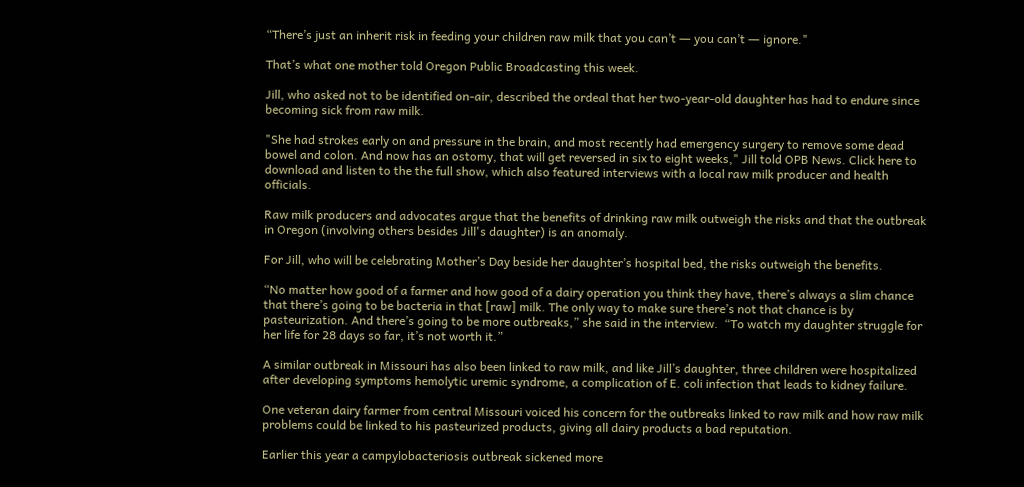“There’s just an inherit risk in feeding your children raw milk that you can’t ― you can’t ― ignore."

That’s what one mother told Oregon Public Broadcasting this week.

Jill, who asked not to be identified on-air, described the ordeal that her two-year-old daughter has had to endure since becoming sick from raw milk.

"She had strokes early on and pressure in the brain, and most recently had emergency surgery to remove some dead bowel and colon. And now has an ostomy, that will get reversed in six to eight weeks," Jill told OPB News. Click here to download and listen to the the full show, which also featured interviews with a local raw milk producer and health officials.

Raw milk producers and advocates argue that the benefits of drinking raw milk outweigh the risks and that the outbreak in Oregon (involving others besides Jill's daughter) is an anomaly.

For Jill, who will be celebrating Mother’s Day beside her daughter’s hospital bed, the risks outweigh the benefits.

“No matter how good of a farmer and how good of a dairy operation you think they have, there’s always a slim chance that there’s going to be bacteria in that [raw] milk. The only way to make sure there’s not that chance is by pasteurization. And there’s going to be more outbreaks,” she said in the interview.  “To watch my daughter struggle for her life for 28 days so far, it’s not worth it.”

A similar outbreak in Missouri has also been linked to raw milk, and like Jill’s daughter, three children were hospitalized after developing symptoms hemolytic uremic syndrome, a complication of E. coli infection that leads to kidney failure.

One veteran dairy farmer from central Missouri voiced his concern for the outbreaks linked to raw milk and how raw milk problems could be linked to his pasteurized products, giving all dairy products a bad reputation.

Earlier this year a campylobacteriosis outbreak sickened more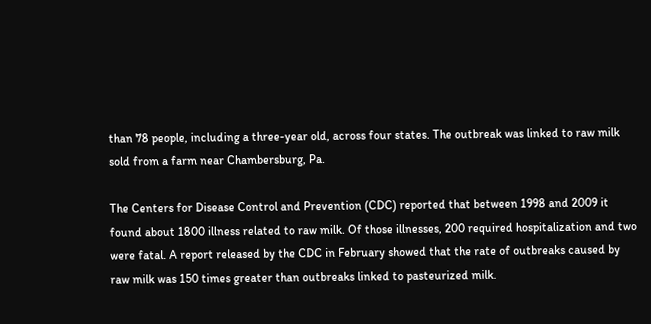than 78 people, including a three-year old, across four states. The outbreak was linked to raw milk sold from a farm near Chambersburg, Pa.

The Centers for Disease Control and Prevention (CDC) reported that between 1998 and 2009 it found about 1800 illness related to raw milk. Of those illnesses, 200 required hospitalization and two were fatal. A report released by the CDC in February showed that the rate of outbreaks caused by raw milk was 150 times greater than outbreaks linked to pasteurized milk.